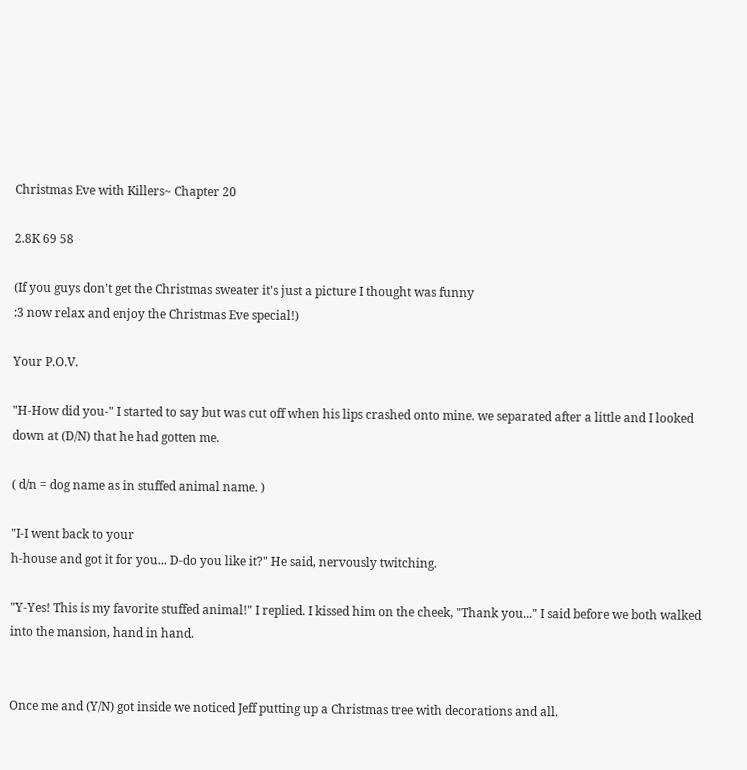Christmas Eve with Killers~ Chapter 20

2.8K 69 58

(If you guys don't get the Christmas sweater it's just a picture I thought was funny
:3 now relax and enjoy the Christmas Eve special!)

Your P.O.V.

"H-How did you-" I started to say but was cut off when his lips crashed onto mine. we separated after a little and I looked down at (D/N) that he had gotten me.

( d/n = dog name as in stuffed animal name. )

"I-I went back to your
h-house and got it for you... D-do you like it?" He said, nervously twitching.

"Y-Yes! This is my favorite stuffed animal!" I replied. I kissed him on the cheek, "Thank you..." I said before we both walked into the mansion, hand in hand.


Once me and (Y/N) got inside we noticed Jeff putting up a Christmas tree with decorations and all.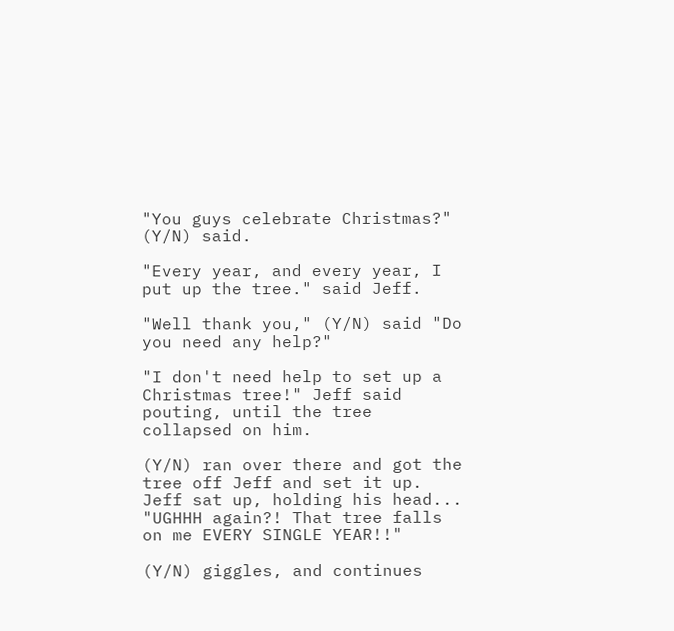"You guys celebrate Christmas?" (Y/N) said.

"Every year, and every year, I put up the tree." said Jeff.

"Well thank you," (Y/N) said "Do you need any help?"

"I don't need help to set up a Christmas tree!" Jeff said pouting, until the tree collapsed on him.

(Y/N) ran over there and got the tree off Jeff and set it up. Jeff sat up, holding his head... "UGHHH again?! That tree falls on me EVERY SINGLE YEAR!!"

(Y/N) giggles, and continues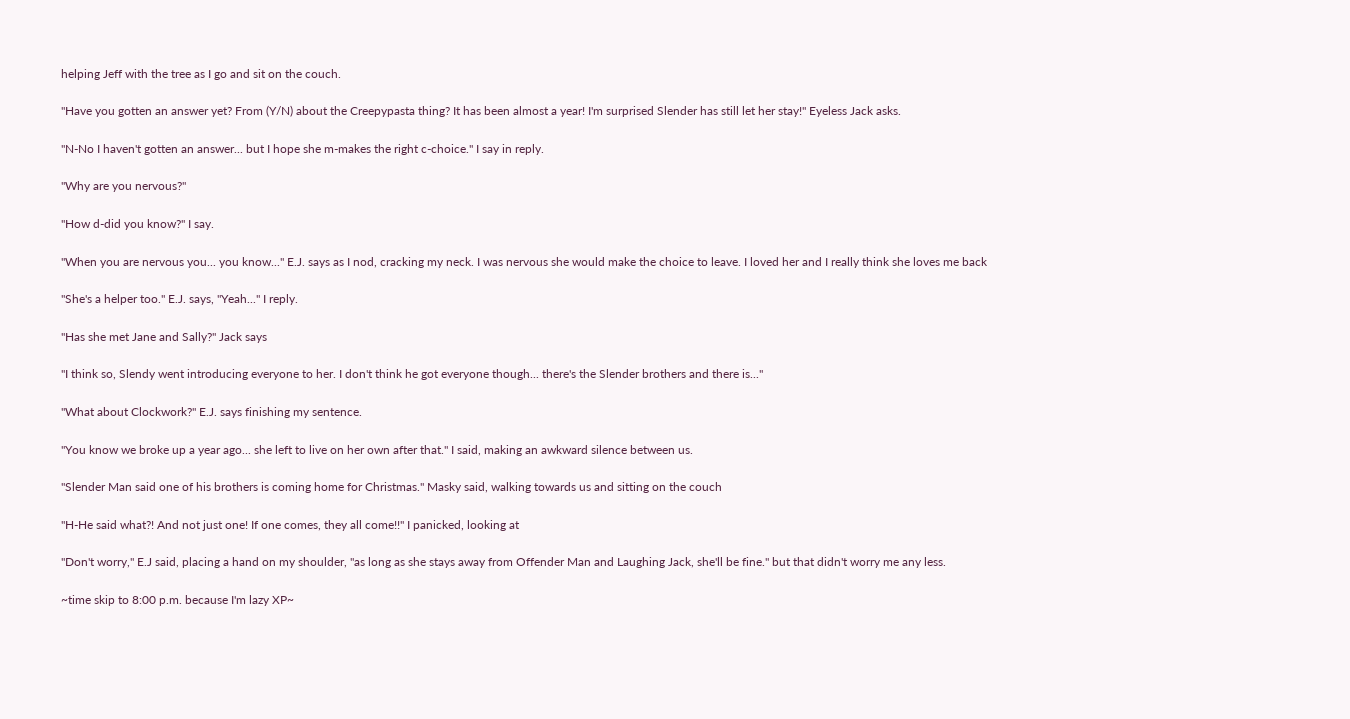helping Jeff with the tree as I go and sit on the couch.

"Have you gotten an answer yet? From (Y/N) about the Creepypasta thing? It has been almost a year! I'm surprised Slender has still let her stay!" Eyeless Jack asks.

"N-No I haven't gotten an answer... but I hope she m-makes the right c-choice." I say in reply.

"Why are you nervous?"

"How d-did you know?" I say.

"When you are nervous you... you know..." E.J. says as I nod, cracking my neck. I was nervous she would make the choice to leave. I loved her and I really think she loves me back

"She's a helper too." E.J. says, "Yeah..." I reply.

"Has she met Jane and Sally?" Jack says

"I think so, Slendy went introducing everyone to her. I don't think he got everyone though... there's the Slender brothers and there is..."

"What about Clockwork?" E.J. says finishing my sentence.

"You know we broke up a year ago... she left to live on her own after that." I said, making an awkward silence between us.

"Slender Man said one of his brothers is coming home for Christmas." Masky said, walking towards us and sitting on the couch

"H-He said what?! And not just one! If one comes, they all come!!" I panicked, looking at

"Don't worry," E.J said, placing a hand on my shoulder, "as long as she stays away from Offender Man and Laughing Jack, she'll be fine." but that didn't worry me any less.

~time skip to 8:00 p.m. because I'm lazy XP~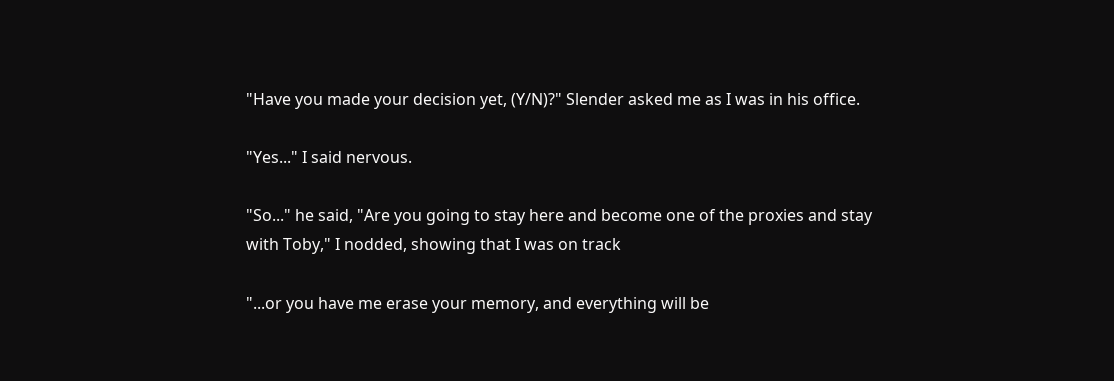"Have you made your decision yet, (Y/N)?" Slender asked me as I was in his office.

"Yes..." I said nervous.

"So..." he said, "Are you going to stay here and become one of the proxies and stay with Toby," I nodded, showing that I was on track

"...or you have me erase your memory, and everything will be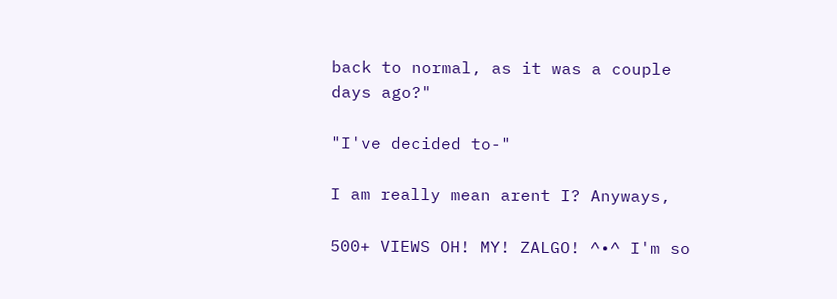back to normal, as it was a couple days ago?"

"I've decided to-"

I am really mean arent I? Anyways,

500+ VIEWS OH! MY! ZALGO! ^•^ I'm so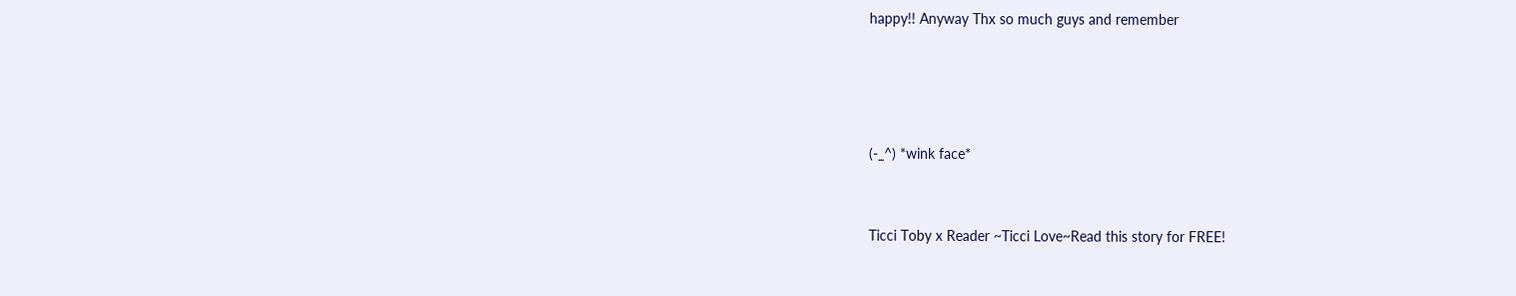happy!! Anyway Thx so much guys and remember




(-_^) *wink face*


Ticci Toby x Reader ~Ticci Love~Read this story for FREE!